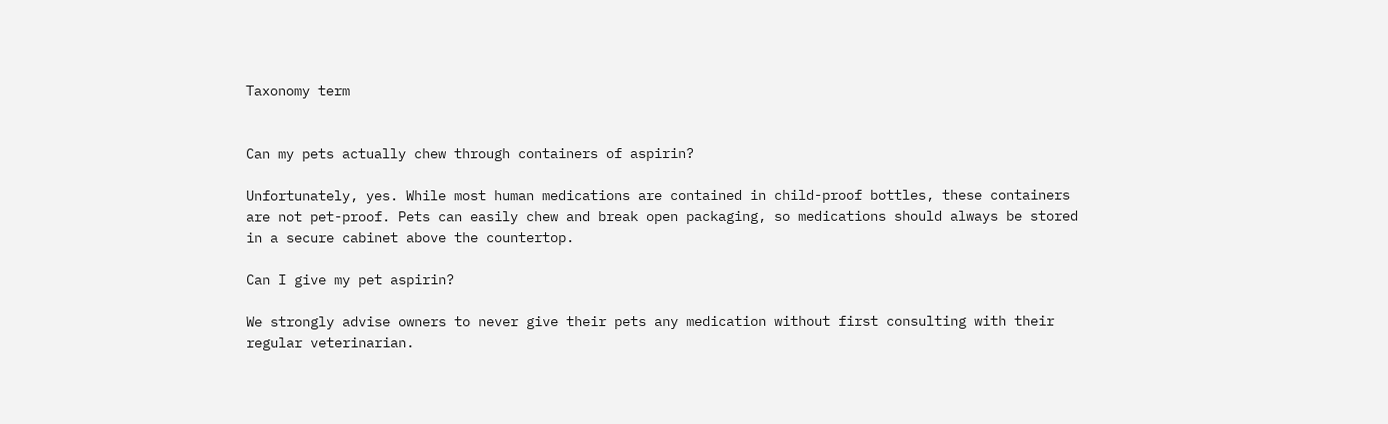Taxonomy term


Can my pets actually chew through containers of aspirin?

Unfortunately, yes. While most human medications are contained in child-proof bottles, these containers are not pet-proof. Pets can easily chew and break open packaging, so medications should always be stored in a secure cabinet above the countertop.

Can I give my pet aspirin?

We strongly advise owners to never give their pets any medication without first consulting with their regular veterinarian.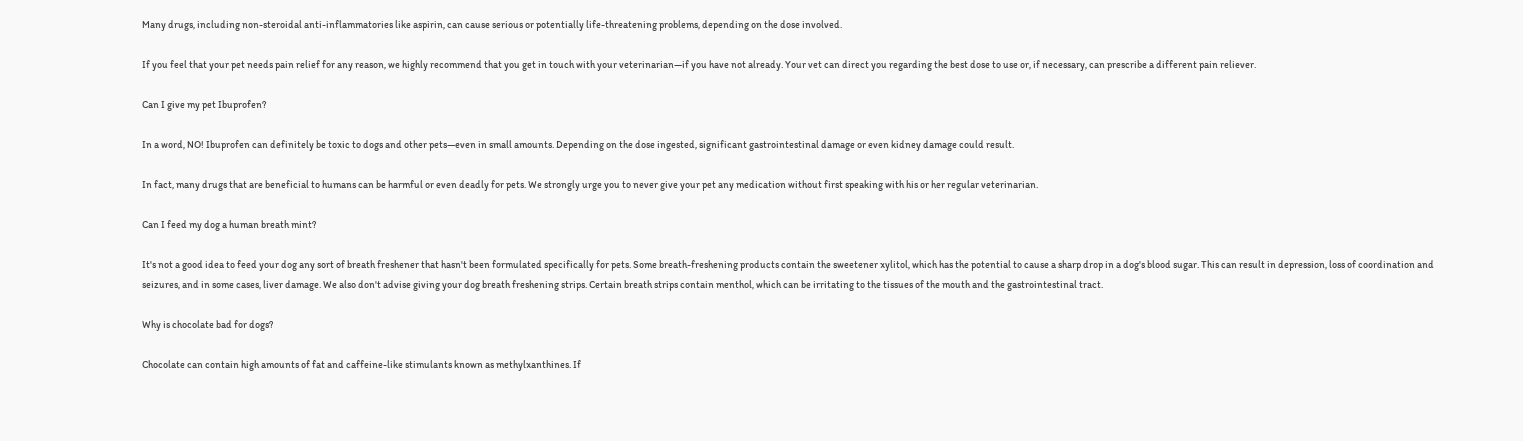Many drugs, including non-steroidal anti-inflammatories like aspirin, can cause serious or potentially life-threatening problems, depending on the dose involved.

If you feel that your pet needs pain relief for any reason, we highly recommend that you get in touch with your veterinarian—if you have not already. Your vet can direct you regarding the best dose to use or, if necessary, can prescribe a different pain reliever.

Can I give my pet Ibuprofen?

In a word, NO! Ibuprofen can definitely be toxic to dogs and other pets—even in small amounts. Depending on the dose ingested, significant gastrointestinal damage or even kidney damage could result.

In fact, many drugs that are beneficial to humans can be harmful or even deadly for pets. We strongly urge you to never give your pet any medication without first speaking with his or her regular veterinarian.

Can I feed my dog a human breath mint?

It's not a good idea to feed your dog any sort of breath freshener that hasn't been formulated specifically for pets. Some breath-freshening products contain the sweetener xylitol, which has the potential to cause a sharp drop in a dog's blood sugar. This can result in depression, loss of coordination and seizures, and in some cases, liver damage. We also don't advise giving your dog breath freshening strips. Certain breath strips contain menthol, which can be irritating to the tissues of the mouth and the gastrointestinal tract.

Why is chocolate bad for dogs?

Chocolate can contain high amounts of fat and caffeine-like stimulants known as methylxanthines. If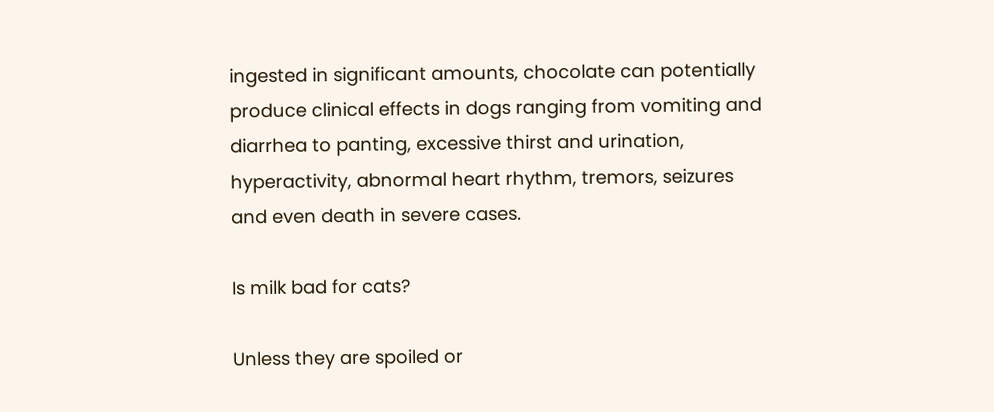ingested in significant amounts, chocolate can potentially produce clinical effects in dogs ranging from vomiting and diarrhea to panting, excessive thirst and urination, hyperactivity, abnormal heart rhythm, tremors, seizures and even death in severe cases.

Is milk bad for cats?

Unless they are spoiled or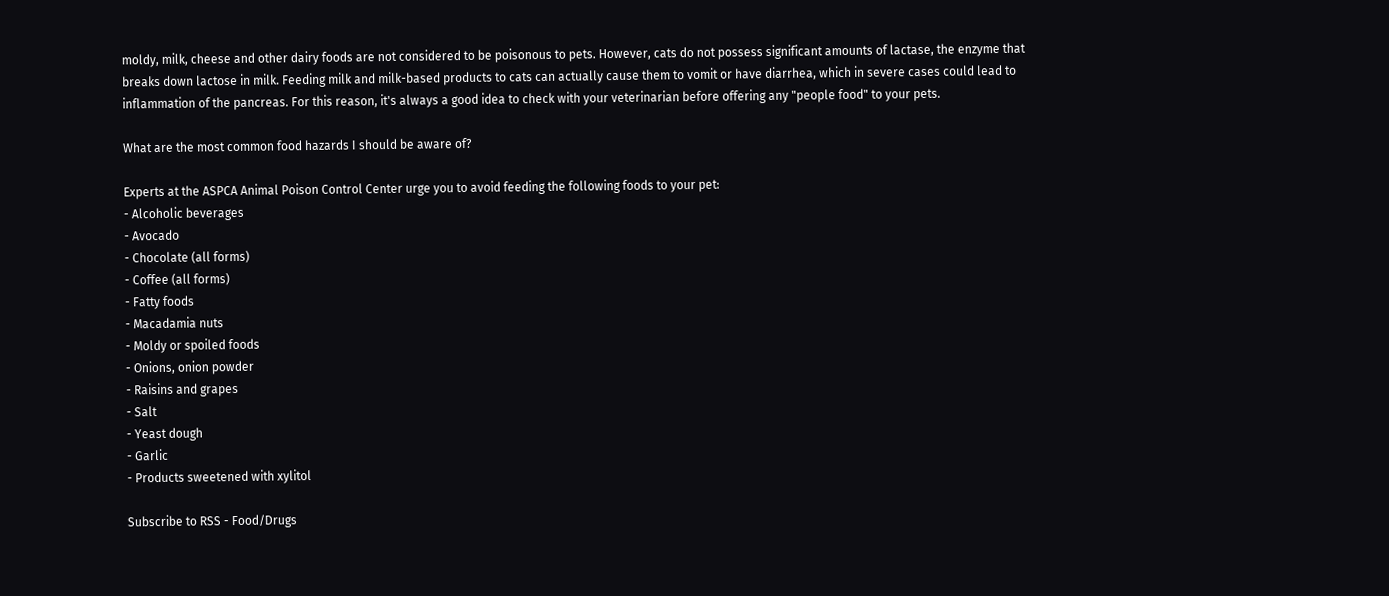moldy, milk, cheese and other dairy foods are not considered to be poisonous to pets. However, cats do not possess significant amounts of lactase, the enzyme that breaks down lactose in milk. Feeding milk and milk-based products to cats can actually cause them to vomit or have diarrhea, which in severe cases could lead to inflammation of the pancreas. For this reason, it's always a good idea to check with your veterinarian before offering any "people food" to your pets.

What are the most common food hazards I should be aware of?

Experts at the ASPCA Animal Poison Control Center urge you to avoid feeding the following foods to your pet:
- Alcoholic beverages
- Avocado
- Chocolate (all forms)
- Coffee (all forms)
- Fatty foods
- Macadamia nuts
- Moldy or spoiled foods
- Onions, onion powder
- Raisins and grapes
- Salt
- Yeast dough
- Garlic
- Products sweetened with xylitol

Subscribe to RSS - Food/Drugs